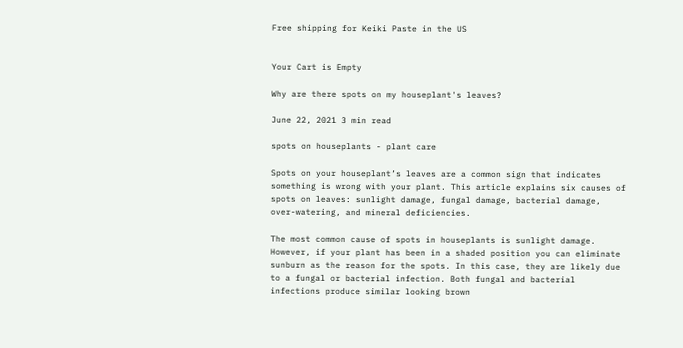Free shipping for Keiki Paste in the US


Your Cart is Empty

Why are there spots on my houseplant's leaves?

June 22, 2021 3 min read

spots on houseplants - plant care

Spots on your houseplant’s leaves are a common sign that indicates something is wrong with your plant. This article explains six causes of spots on leaves: sunlight damage, fungal damage, bacterial damage, over-watering, and mineral deficiencies.

The most common cause of spots in houseplants is sunlight damage. However, if your plant has been in a shaded position you can eliminate sunburn as the reason for the spots. In this case, they are likely due to a fungal or bacterial infection. Both fungal and bacterial infections produce similar looking brown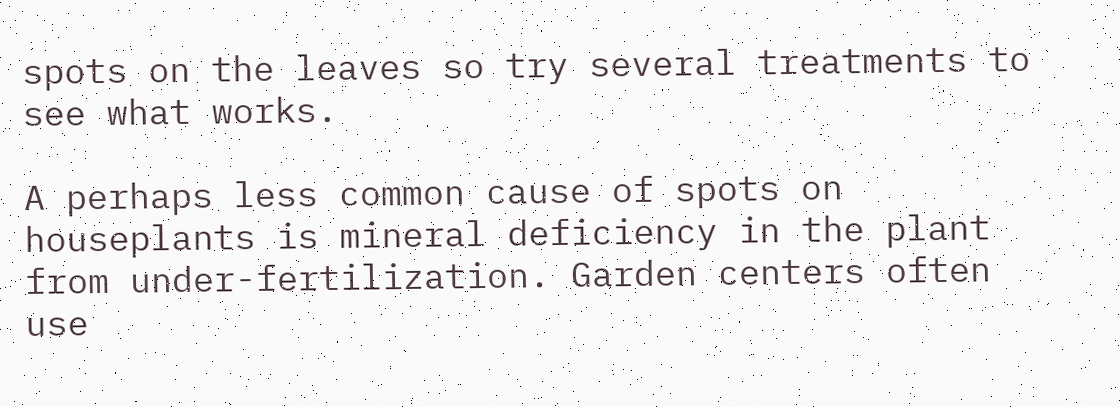spots on the leaves so try several treatments to see what works.

A perhaps less common cause of spots on houseplants is mineral deficiency in the plant from under-fertilization. Garden centers often use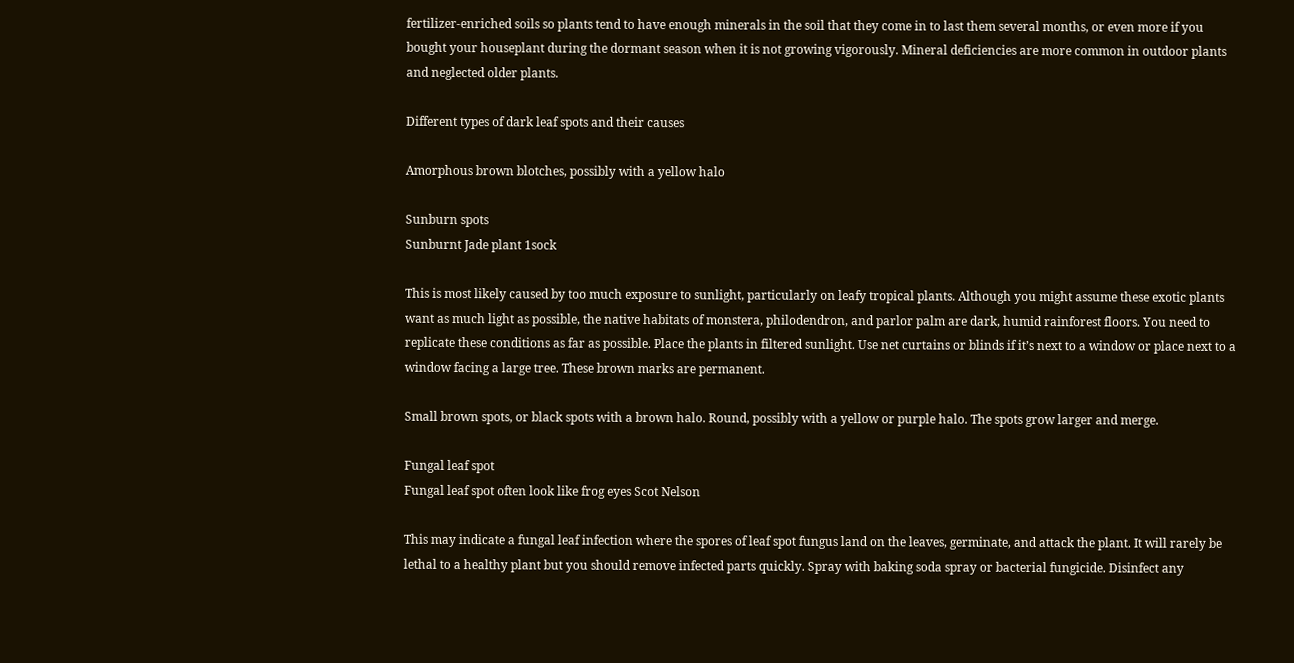fertilizer-enriched soils so plants tend to have enough minerals in the soil that they come in to last them several months, or even more if you bought your houseplant during the dormant season when it is not growing vigorously. Mineral deficiencies are more common in outdoor plants and neglected older plants.

Different types of dark leaf spots and their causes

Amorphous brown blotches, possibly with a yellow halo

Sunburn spots
Sunburnt Jade plant 1sock

This is most likely caused by too much exposure to sunlight, particularly on leafy tropical plants. Although you might assume these exotic plants want as much light as possible, the native habitats of monstera, philodendron, and parlor palm are dark, humid rainforest floors. You need to replicate these conditions as far as possible. Place the plants in filtered sunlight. Use net curtains or blinds if it’s next to a window or place next to a window facing a large tree. These brown marks are permanent.

Small brown spots, or black spots with a brown halo. Round, possibly with a yellow or purple halo. The spots grow larger and merge.

Fungal leaf spot
Fungal leaf spot often look like frog eyes Scot Nelson

This may indicate a fungal leaf infection where the spores of leaf spot fungus land on the leaves, germinate, and attack the plant. It will rarely be lethal to a healthy plant but you should remove infected parts quickly. Spray with baking soda spray or bacterial fungicide. Disinfect any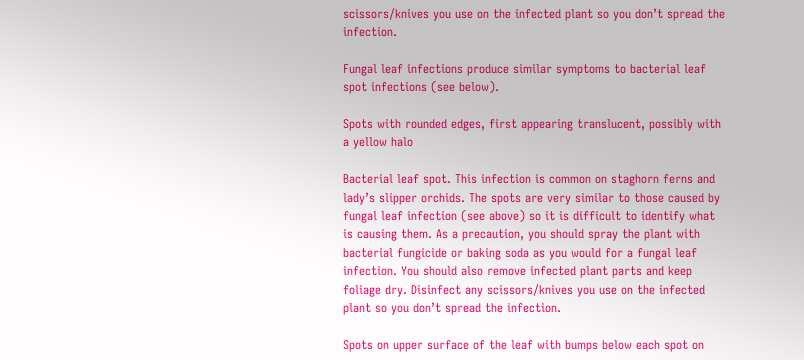scissors/knives you use on the infected plant so you don’t spread the infection.

Fungal leaf infections produce similar symptoms to bacterial leaf spot infections (see below).

Spots with rounded edges, first appearing translucent, possibly with a yellow halo

Bacterial leaf spot. This infection is common on staghorn ferns and lady’s slipper orchids. The spots are very similar to those caused by fungal leaf infection (see above) so it is difficult to identify what is causing them. As a precaution, you should spray the plant with bacterial fungicide or baking soda as you would for a fungal leaf infection. You should also remove infected plant parts and keep foliage dry. Disinfect any scissors/knives you use on the infected plant so you don’t spread the infection.

Spots on upper surface of the leaf with bumps below each spot on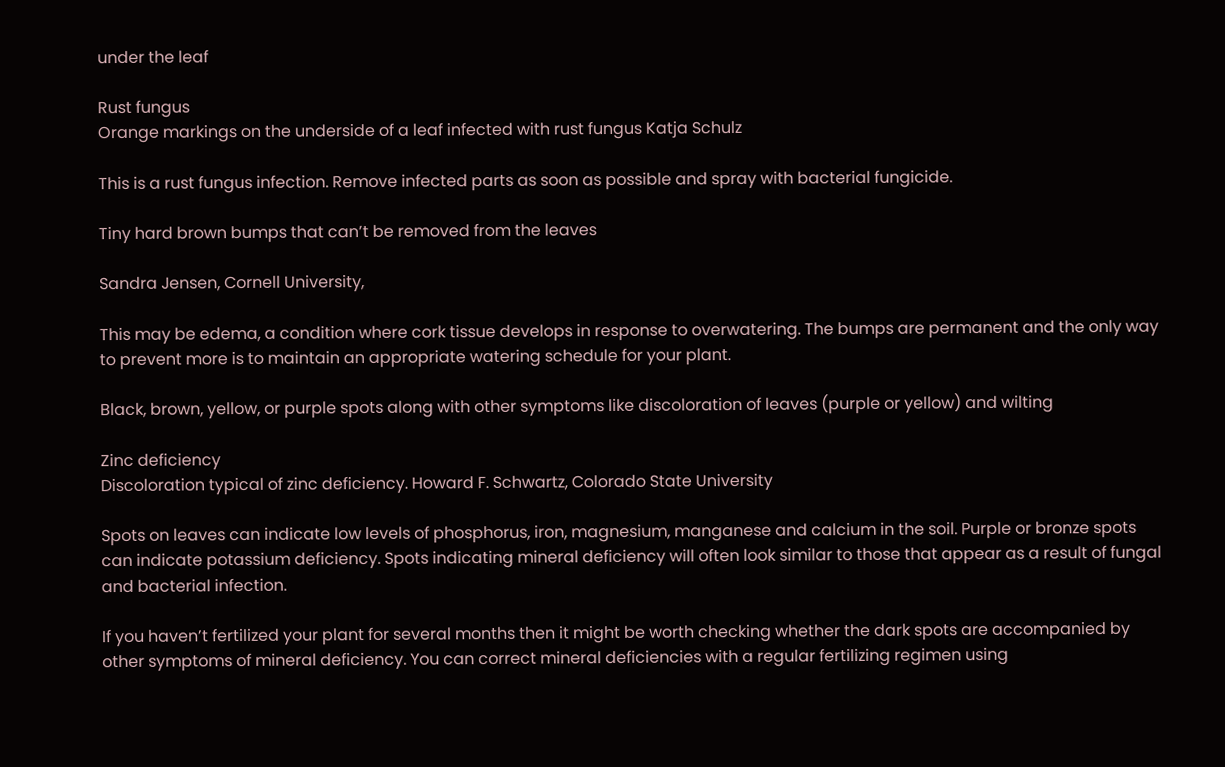under the leaf

Rust fungus
Orange markings on the underside of a leaf infected with rust fungus Katja Schulz

This is a rust fungus infection. Remove infected parts as soon as possible and spray with bacterial fungicide.

Tiny hard brown bumps that can’t be removed from the leaves

Sandra Jensen, Cornell University,

This may be edema, a condition where cork tissue develops in response to overwatering. The bumps are permanent and the only way to prevent more is to maintain an appropriate watering schedule for your plant.

Black, brown, yellow, or purple spots along with other symptoms like discoloration of leaves (purple or yellow) and wilting

Zinc deficiency
Discoloration typical of zinc deficiency. Howard F. Schwartz, Colorado State University

Spots on leaves can indicate low levels of phosphorus, iron, magnesium, manganese and calcium in the soil. Purple or bronze spots can indicate potassium deficiency. Spots indicating mineral deficiency will often look similar to those that appear as a result of fungal and bacterial infection.

If you haven’t fertilized your plant for several months then it might be worth checking whether the dark spots are accompanied by other symptoms of mineral deficiency. You can correct mineral deficiencies with a regular fertilizing regimen using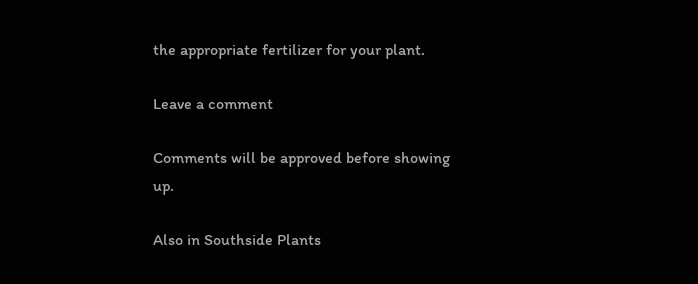the appropriate fertilizer for your plant.

Leave a comment

Comments will be approved before showing up.

Also in Southside Plants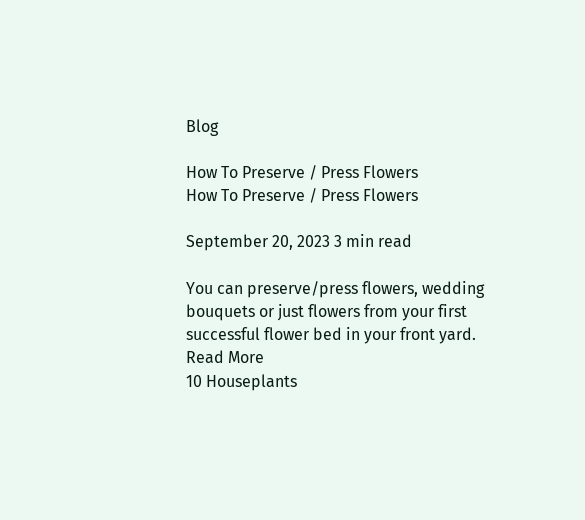Blog

How To Preserve / Press Flowers
How To Preserve / Press Flowers

September 20, 2023 3 min read

You can preserve/press flowers, wedding bouquets or just flowers from your first successful flower bed in your front yard.
Read More
10 Houseplants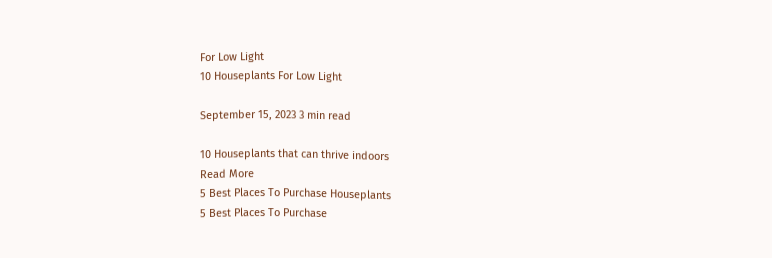For Low Light
10 Houseplants For Low Light

September 15, 2023 3 min read

10 Houseplants that can thrive indoors
Read More
5 Best Places To Purchase Houseplants
5 Best Places To Purchase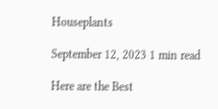Houseplants

September 12, 2023 1 min read

Here are the Best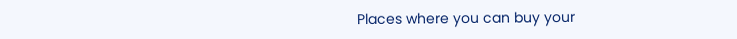Places where you can buy your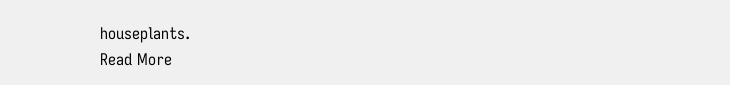houseplants.
Read More